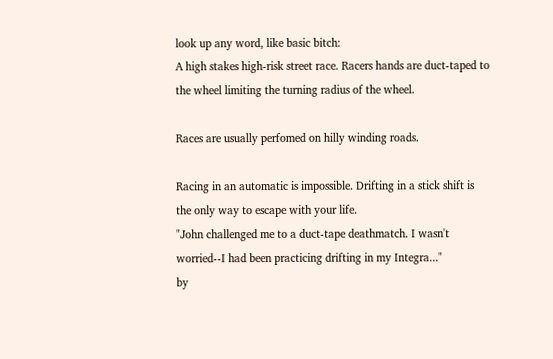look up any word, like basic bitch:
A high stakes high-risk street race. Racers hands are duct-taped to the wheel limiting the turning radius of the wheel.

Races are usually perfomed on hilly winding roads.

Racing in an automatic is impossible. Drifting in a stick shift is the only way to escape with your life.
"John challenged me to a duct-tape deathmatch. I wasn't worried--I had been practicing drifting in my Integra..."
by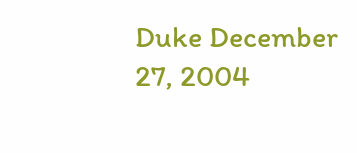Duke December 27, 2004